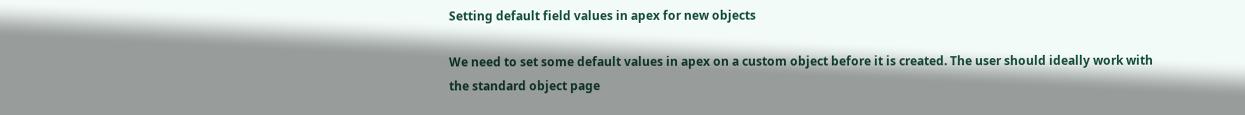Setting default field values in apex for new objects

We need to set some default values in apex on a custom object before it is created. The user should ideally work with the standard object page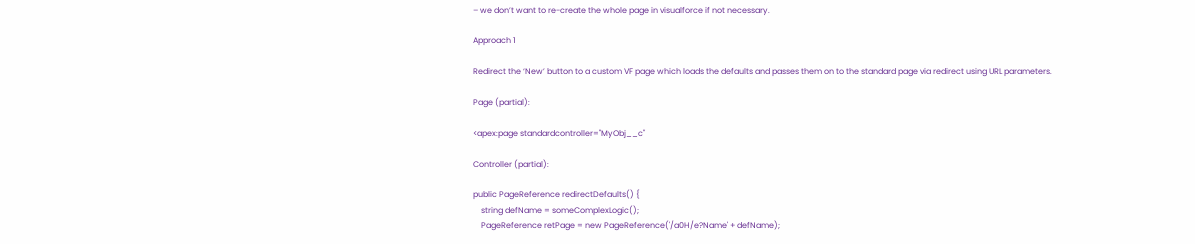– we don’t want to re-create the whole page in visualforce if not necessary.

Approach 1

Redirect the ‘New’ button to a custom VF page which loads the defaults and passes them on to the standard page via redirect using URL parameters.

Page (partial):

<apex:page standardcontroller="MyObj__c"

Controller (partial):

public PageReference redirectDefaults() {
    string defName = someComplexLogic();
    PageReference retPage = new PageReference('/a0H/e?Name' + defName);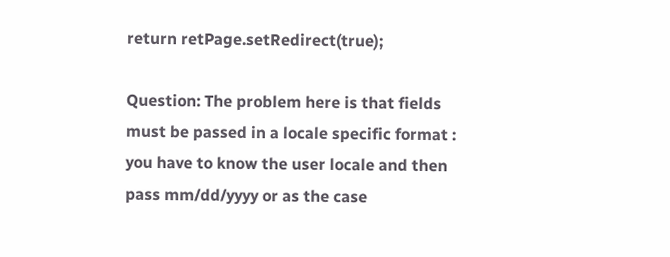return retPage.setRedirect(true);

Question: The problem here is that fields must be passed in a locale specific format : you have to know the user locale and then pass mm/dd/yyyy or as the case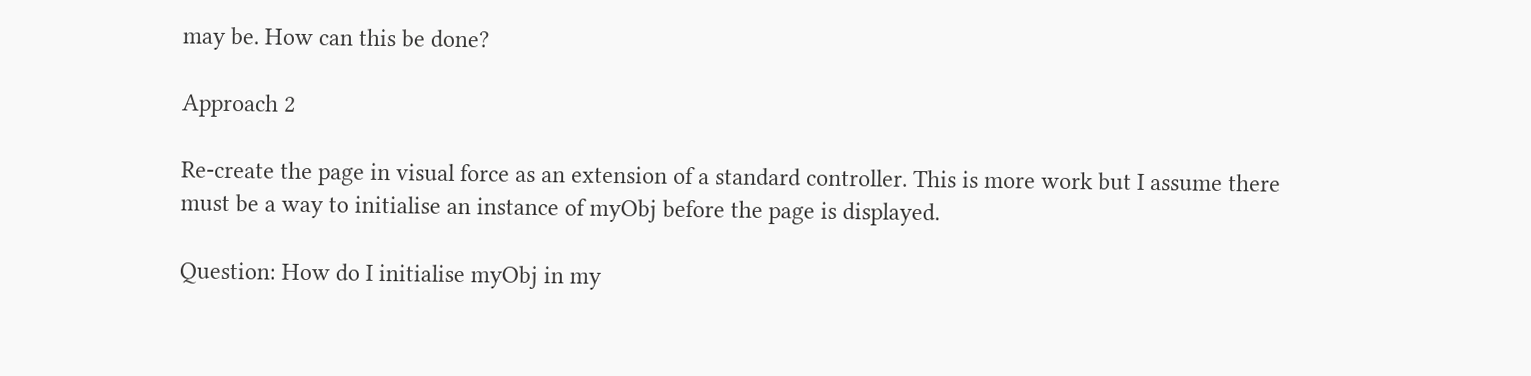may be. How can this be done?

Approach 2

Re-create the page in visual force as an extension of a standard controller. This is more work but I assume there must be a way to initialise an instance of myObj before the page is displayed.

Question: How do I initialise myObj in my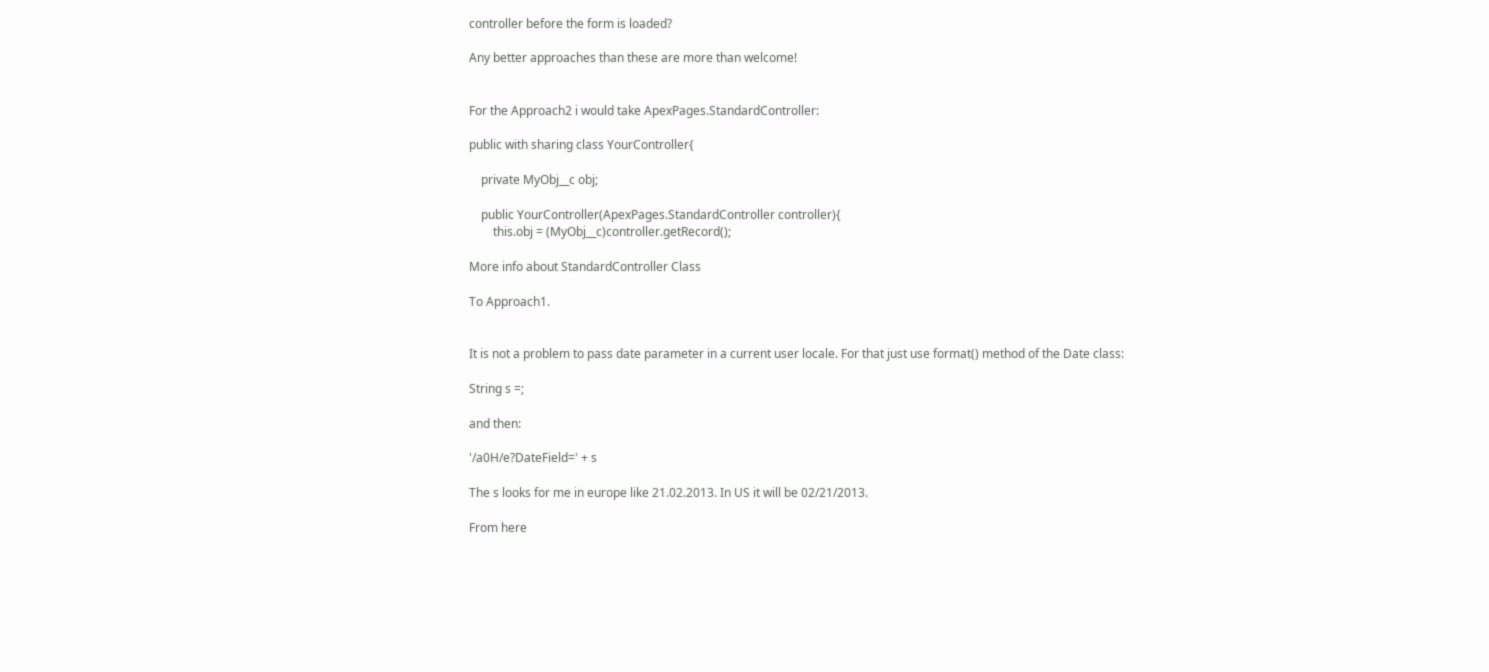controller before the form is loaded?

Any better approaches than these are more than welcome!


For the Approach2 i would take ApexPages.StandardController:

public with sharing class YourController{

    private MyObj__c obj;

    public YourController(ApexPages.StandardController controller){
        this.obj = (MyObj__c)controller.getRecord();

More info about StandardController Class

To Approach1.


It is not a problem to pass date parameter in a current user locale. For that just use format() method of the Date class:

String s =;

and then:

'/a0H/e?DateField=' + s

The s looks for me in europe like 21.02.2013. In US it will be 02/21/2013.

From here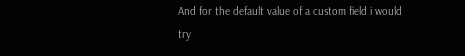And for the default value of a custom field i would try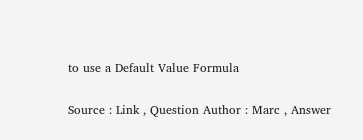to use a Default Value Formula

Source : Link , Question Author : Marc , Answer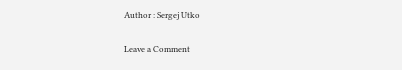Author : Sergej Utko

Leave a Comment